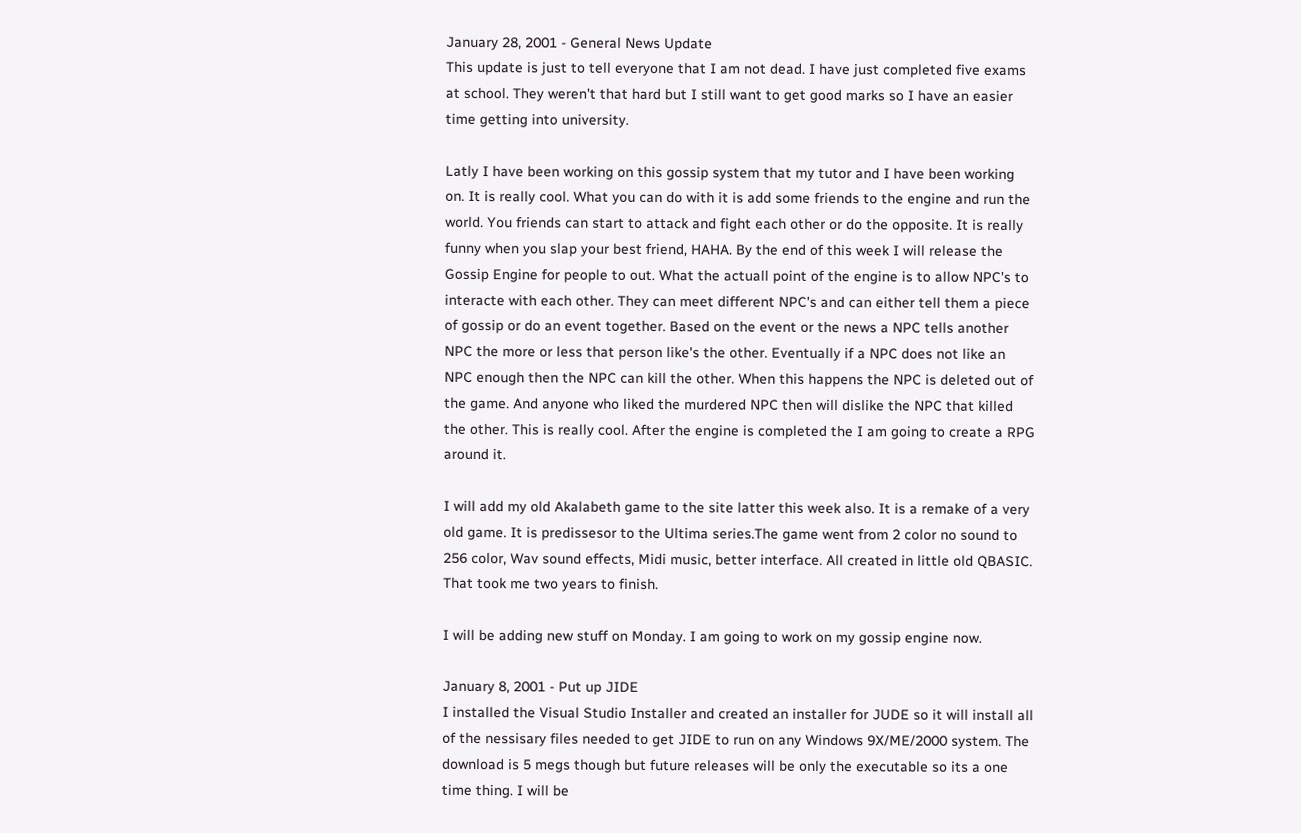January 28, 2001 - General News Update
This update is just to tell everyone that I am not dead. I have just completed five exams at school. They weren't that hard but I still want to get good marks so I have an easier time getting into university.

Latly I have been working on this gossip system that my tutor and I have been working on. It is really cool. What you can do with it is add some friends to the engine and run the world. You friends can start to attack and fight each other or do the opposite. It is really funny when you slap your best friend, HAHA. By the end of this week I will release the Gossip Engine for people to out. What the actuall point of the engine is to allow NPC's to interacte with each other. They can meet different NPC's and can either tell them a piece of gossip or do an event together. Based on the event or the news a NPC tells another NPC the more or less that person like's the other. Eventually if a NPC does not like an NPC enough then the NPC can kill the other. When this happens the NPC is deleted out of the game. And anyone who liked the murdered NPC then will dislike the NPC that killed the other. This is really cool. After the engine is completed the I am going to create a RPG around it.

I will add my old Akalabeth game to the site latter this week also. It is a remake of a very old game. It is predissesor to the Ultima series.The game went from 2 color no sound to 256 color, Wav sound effects, Midi music, better interface. All created in little old QBASIC. That took me two years to finish.

I will be adding new stuff on Monday. I am going to work on my gossip engine now.

January 8, 2001 - Put up JIDE
I installed the Visual Studio Installer and created an installer for JUDE so it will install all of the nessisary files needed to get JIDE to run on any Windows 9X/ME/2000 system. The download is 5 megs though but future releases will be only the executable so its a one time thing. I will be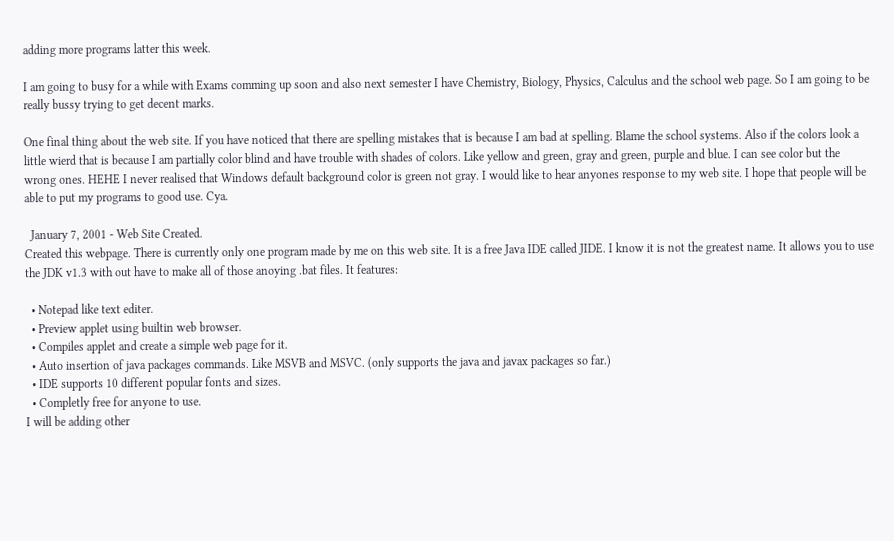adding more programs latter this week.

I am going to busy for a while with Exams comming up soon and also next semester I have Chemistry, Biology, Physics, Calculus and the school web page. So I am going to be really bussy trying to get decent marks.

One final thing about the web site. If you have noticed that there are spelling mistakes that is because I am bad at spelling. Blame the school systems. Also if the colors look a little wierd that is because I am partially color blind and have trouble with shades of colors. Like yellow and green, gray and green, purple and blue. I can see color but the wrong ones. HEHE I never realised that Windows default background color is green not gray. I would like to hear anyones response to my web site. I hope that people will be able to put my programs to good use. Cya.

  January 7, 2001 - Web Site Created.
Created this webpage. There is currently only one program made by me on this web site. It is a free Java IDE called JIDE. I know it is not the greatest name. It allows you to use the JDK v1.3 with out have to make all of those anoying .bat files. It features:

  • Notepad like text editer.
  • Preview applet using builtin web browser.
  • Compiles applet and create a simple web page for it.
  • Auto insertion of java packages commands. Like MSVB and MSVC. (only supports the java and javax packages so far.)
  • IDE supports 10 different popular fonts and sizes.
  • Completly free for anyone to use.
I will be adding other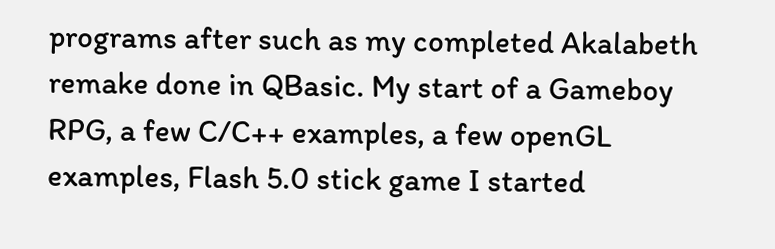programs after such as my completed Akalabeth remake done in QBasic. My start of a Gameboy RPG, a few C/C++ examples, a few openGL examples, Flash 5.0 stick game I started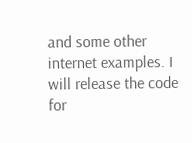and some other internet examples. I will release the code for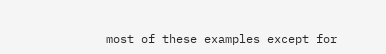most of these examples except for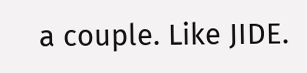a couple. Like JIDE.